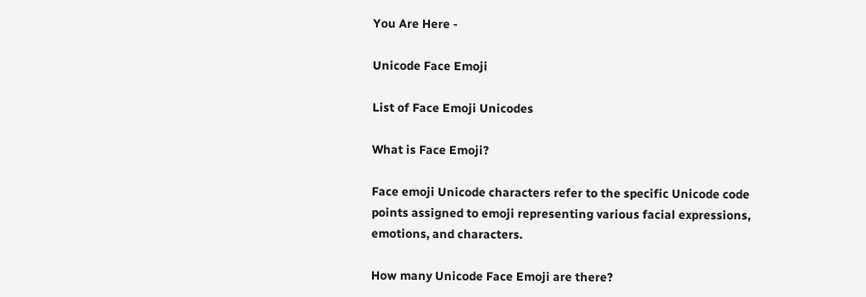You Are Here -

Unicode Face Emoji

List of Face Emoji Unicodes

What is Face Emoji?

Face emoji Unicode characters refer to the specific Unicode code points assigned to emoji representing various facial expressions, emotions, and characters.

How many Unicode Face Emoji are there?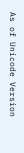As of Unicode Version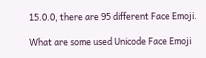15.0.0, there are 95 different Face Emoji.

What are some used Unicode Face Emoji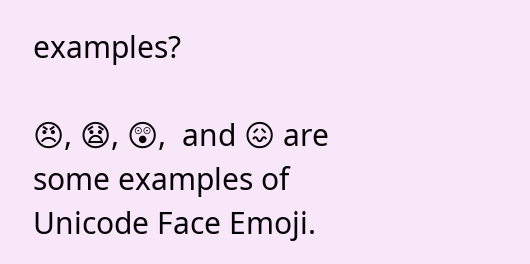examples?

😠, 😧, 😲,  and 😖 are some examples of Unicode Face Emoji.